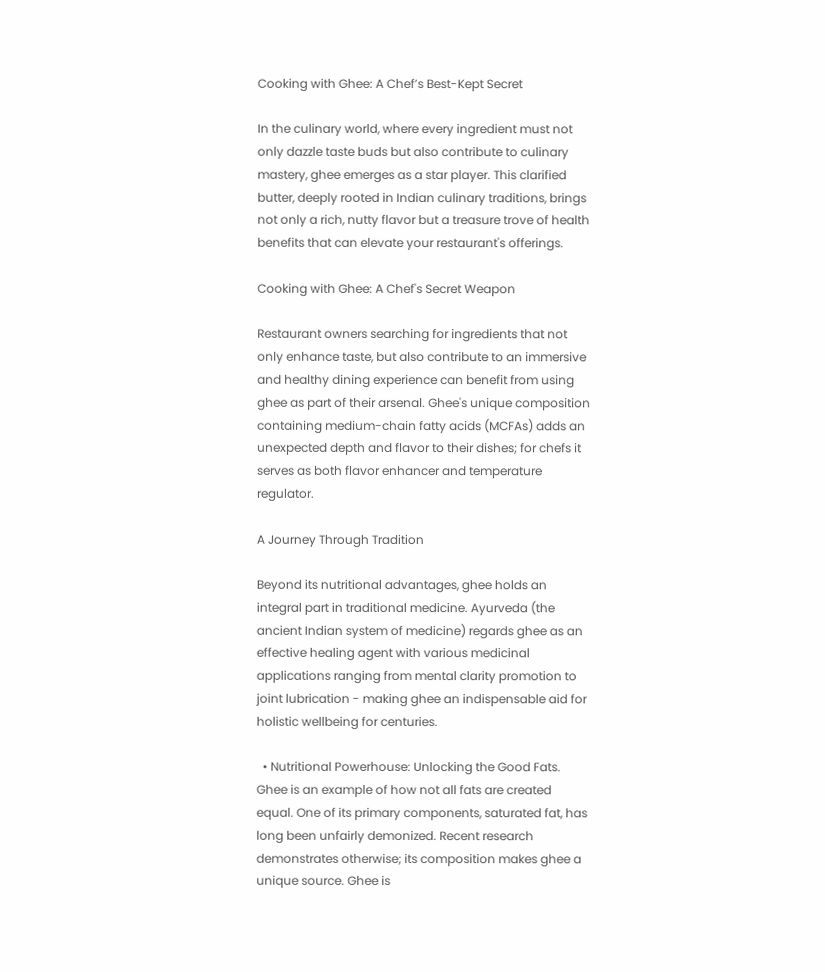Cooking with Ghee: A Chef’s Best-Kept Secret

In the culinary world, where every ingredient must not only dazzle taste buds but also contribute to culinary mastery, ghee emerges as a star player. This clarified butter, deeply rooted in Indian culinary traditions, brings not only a rich, nutty flavor but a treasure trove of health benefits that can elevate your restaurant's offerings.

Cooking with Ghee: A Chef's Secret Weapon

Restaurant owners searching for ingredients that not only enhance taste, but also contribute to an immersive and healthy dining experience can benefit from using ghee as part of their arsenal. Ghee's unique composition containing medium-chain fatty acids (MCFAs) adds an unexpected depth and flavor to their dishes; for chefs it serves as both flavor enhancer and temperature regulator.

A Journey Through Tradition

Beyond its nutritional advantages, ghee holds an integral part in traditional medicine. Ayurveda (the ancient Indian system of medicine) regards ghee as an effective healing agent with various medicinal applications ranging from mental clarity promotion to joint lubrication - making ghee an indispensable aid for holistic wellbeing for centuries.

  • Nutritional Powerhouse: Unlocking the Good Fats. Ghee is an example of how not all fats are created equal. One of its primary components, saturated fat, has long been unfairly demonized. Recent research demonstrates otherwise; its composition makes ghee a unique source. Ghee is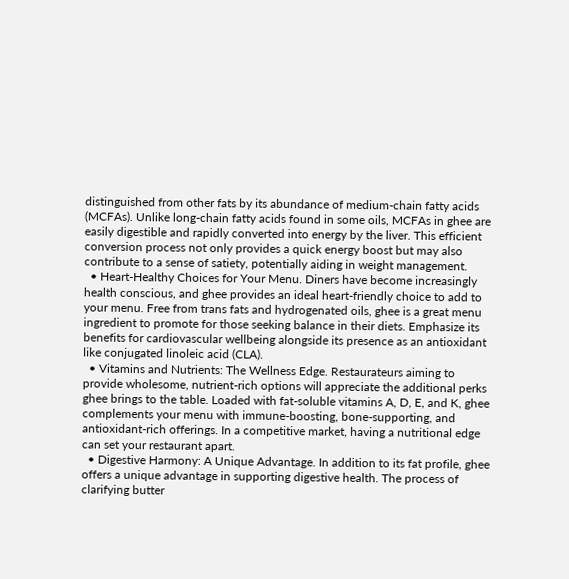distinguished from other fats by its abundance of medium-chain fatty acids (MCFAs). Unlike long-chain fatty acids found in some oils, MCFAs in ghee are easily digestible and rapidly converted into energy by the liver. This efficient conversion process not only provides a quick energy boost but may also contribute to a sense of satiety, potentially aiding in weight management.
  • Heart-Healthy Choices for Your Menu. Diners have become increasingly health conscious, and ghee provides an ideal heart-friendly choice to add to your menu. Free from trans fats and hydrogenated oils, ghee is a great menu ingredient to promote for those seeking balance in their diets. Emphasize its benefits for cardiovascular wellbeing alongside its presence as an antioxidant like conjugated linoleic acid (CLA).
  • Vitamins and Nutrients: The Wellness Edge. Restaurateurs aiming to provide wholesome, nutrient-rich options will appreciate the additional perks ghee brings to the table. Loaded with fat-soluble vitamins A, D, E, and K, ghee complements your menu with immune-boosting, bone-supporting, and antioxidant-rich offerings. In a competitive market, having a nutritional edge can set your restaurant apart.
  • Digestive Harmony: A Unique Advantage. In addition to its fat profile, ghee offers a unique advantage in supporting digestive health. The process of clarifying butter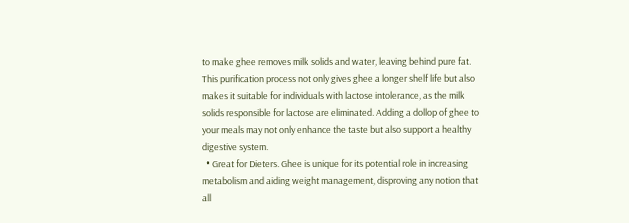to make ghee removes milk solids and water, leaving behind pure fat. This purification process not only gives ghee a longer shelf life but also makes it suitable for individuals with lactose intolerance, as the milk solids responsible for lactose are eliminated. Adding a dollop of ghee to your meals may not only enhance the taste but also support a healthy digestive system.
  • Great for Dieters. Ghee is unique for its potential role in increasing metabolism and aiding weight management, disproving any notion that all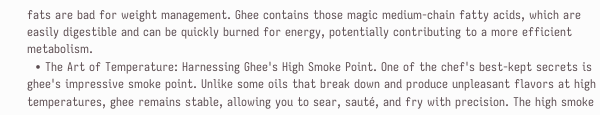fats are bad for weight management. Ghee contains those magic medium-chain fatty acids, which are easily digestible and can be quickly burned for energy, potentially contributing to a more efficient metabolism.
  • The Art of Temperature: Harnessing Ghee's High Smoke Point. One of the chef's best-kept secrets is ghee's impressive smoke point. Unlike some oils that break down and produce unpleasant flavors at high temperatures, ghee remains stable, allowing you to sear, sauté, and fry with precision. The high smoke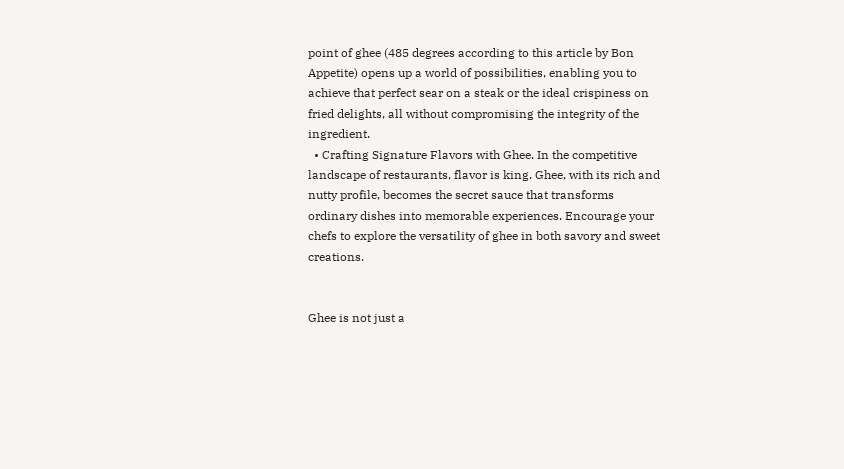point of ghee (485 degrees according to this article by Bon Appetite) opens up a world of possibilities, enabling you to achieve that perfect sear on a steak or the ideal crispiness on fried delights, all without compromising the integrity of the ingredient.
  • Crafting Signature Flavors with Ghee. In the competitive landscape of restaurants, flavor is king. Ghee, with its rich and nutty profile, becomes the secret sauce that transforms ordinary dishes into memorable experiences. Encourage your chefs to explore the versatility of ghee in both savory and sweet creations.


Ghee is not just a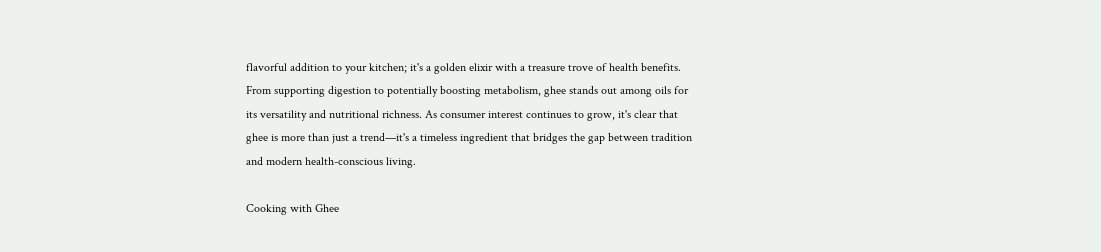flavorful addition to your kitchen; it's a golden elixir with a treasure trove of health benefits. From supporting digestion to potentially boosting metabolism, ghee stands out among oils for its versatility and nutritional richness. As consumer interest continues to grow, it's clear that ghee is more than just a trend—it's a timeless ingredient that bridges the gap between tradition and modern health-conscious living.

Cooking with Ghee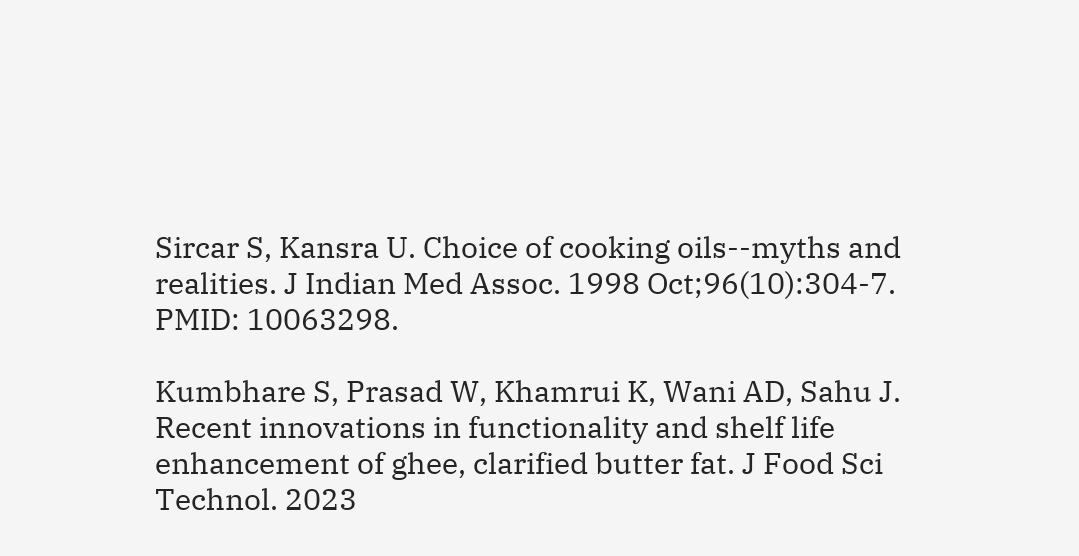Sircar S, Kansra U. Choice of cooking oils--myths and realities. J Indian Med Assoc. 1998 Oct;96(10):304-7. PMID: 10063298.

Kumbhare S, Prasad W, Khamrui K, Wani AD, Sahu J. Recent innovations in functionality and shelf life enhancement of ghee, clarified butter fat. J Food Sci Technol. 2023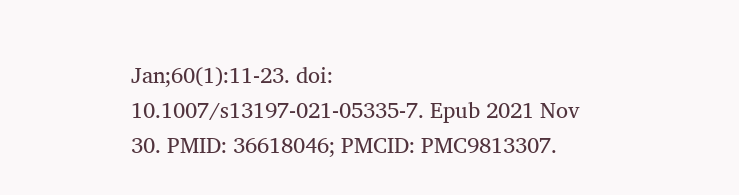Jan;60(1):11-23. doi: 10.1007/s13197-021-05335-7. Epub 2021 Nov 30. PMID: 36618046; PMCID: PMC9813307.